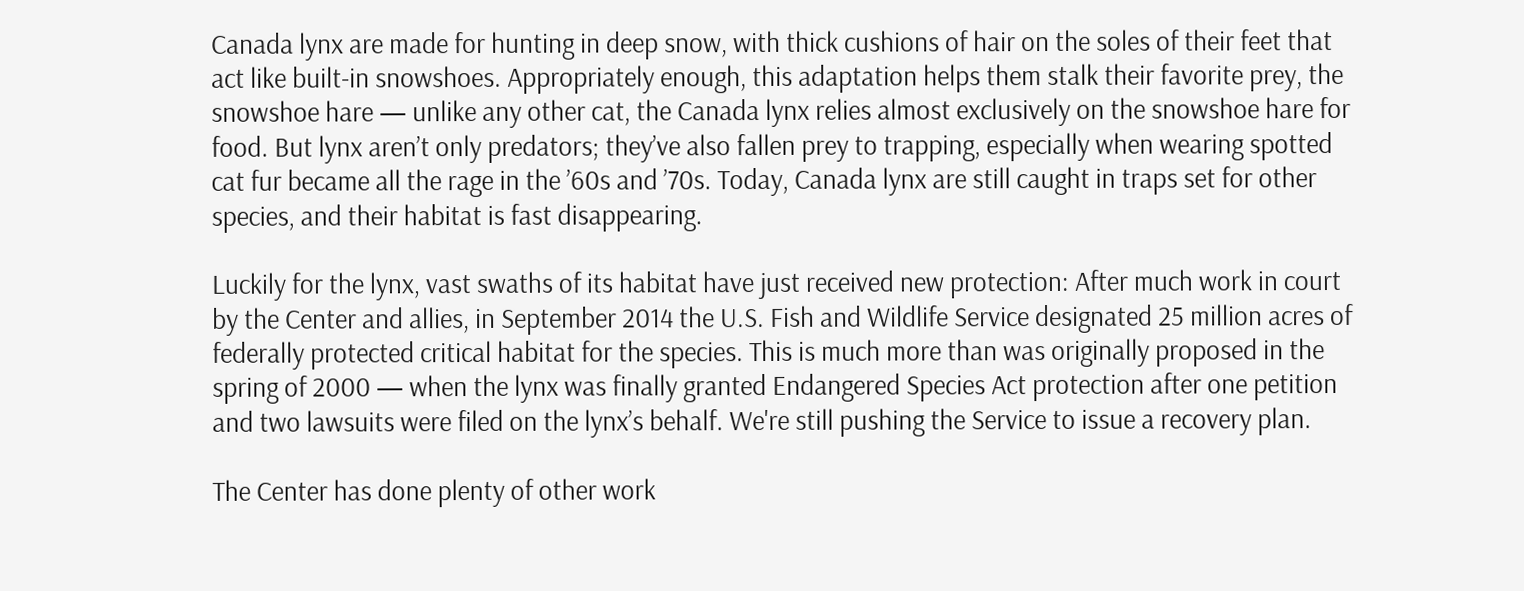Canada lynx are made for hunting in deep snow, with thick cushions of hair on the soles of their feet that act like built-in snowshoes. Appropriately enough, this adaptation helps them stalk their favorite prey, the snowshoe hare — unlike any other cat, the Canada lynx relies almost exclusively on the snowshoe hare for food. But lynx aren’t only predators; they’ve also fallen prey to trapping, especially when wearing spotted cat fur became all the rage in the ’60s and ’70s. Today, Canada lynx are still caught in traps set for other species, and their habitat is fast disappearing.

Luckily for the lynx, vast swaths of its habitat have just received new protection: After much work in court by the Center and allies, in September 2014 the U.S. Fish and Wildlife Service designated 25 million acres of federally protected critical habitat for the species. This is much more than was originally proposed in the spring of 2000 — when the lynx was finally granted Endangered Species Act protection after one petition and two lawsuits were filed on the lynx’s behalf. We're still pushing the Service to issue a recovery plan.

The Center has done plenty of other work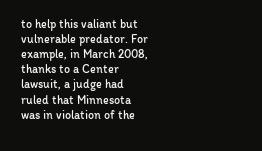to help this valiant but vulnerable predator. For example, in March 2008, thanks to a Center lawsuit, a judge had ruled that Minnesota was in violation of the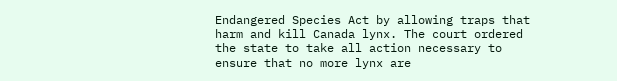Endangered Species Act by allowing traps that harm and kill Canada lynx. The court ordered the state to take all action necessary to ensure that no more lynx are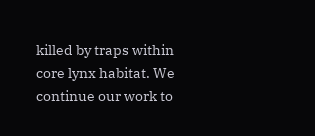killed by traps within core lynx habitat. We continue our work to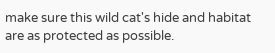make sure this wild cat's hide and habitat are as protected as possible.